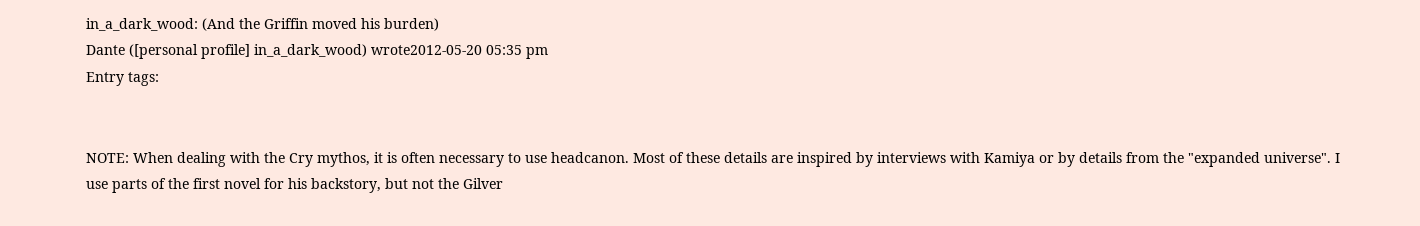in_a_dark_wood: (And the Griffin moved his burden)
Dante ([personal profile] in_a_dark_wood) wrote2012-05-20 05:35 pm
Entry tags:


NOTE: When dealing with the Cry mythos, it is often necessary to use headcanon. Most of these details are inspired by interviews with Kamiya or by details from the "expanded universe". I use parts of the first novel for his backstory, but not the Gilver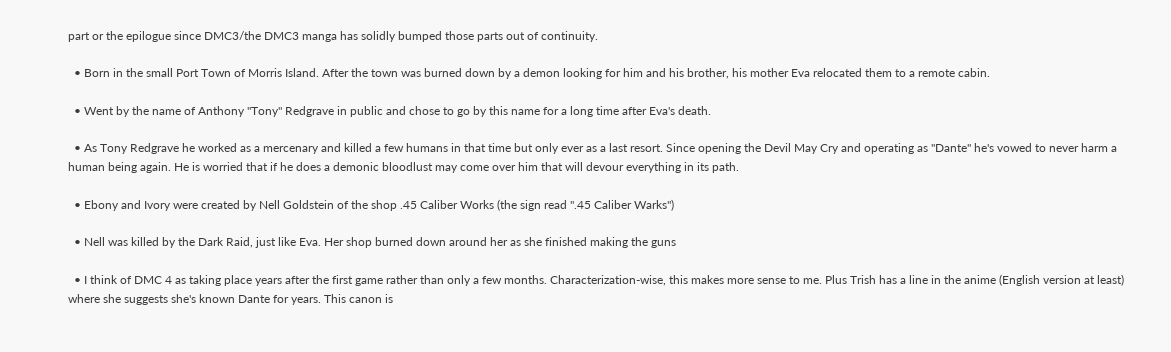part or the epilogue since DMC3/the DMC3 manga has solidly bumped those parts out of continuity.

  • Born in the small Port Town of Morris Island. After the town was burned down by a demon looking for him and his brother, his mother Eva relocated them to a remote cabin.

  • Went by the name of Anthony "Tony" Redgrave in public and chose to go by this name for a long time after Eva's death.

  • As Tony Redgrave he worked as a mercenary and killed a few humans in that time but only ever as a last resort. Since opening the Devil May Cry and operating as "Dante" he's vowed to never harm a human being again. He is worried that if he does a demonic bloodlust may come over him that will devour everything in its path.

  • Ebony and Ivory were created by Nell Goldstein of the shop .45 Caliber Works (the sign read ".45 Caliber Warks")

  • Nell was killed by the Dark Raid, just like Eva. Her shop burned down around her as she finished making the guns

  • I think of DMC 4 as taking place years after the first game rather than only a few months. Characterization-wise, this makes more sense to me. Plus Trish has a line in the anime (English version at least) where she suggests she's known Dante for years. This canon is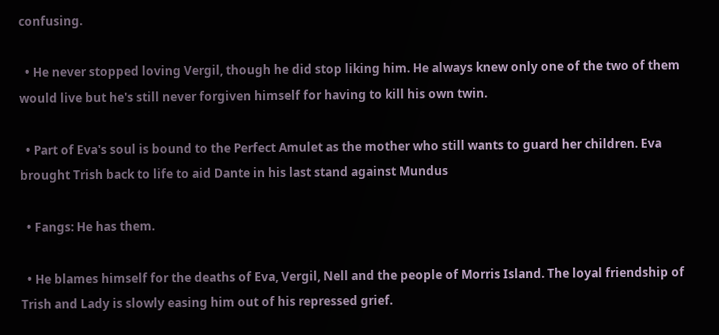confusing.

  • He never stopped loving Vergil, though he did stop liking him. He always knew only one of the two of them would live but he's still never forgiven himself for having to kill his own twin.

  • Part of Eva's soul is bound to the Perfect Amulet as the mother who still wants to guard her children. Eva brought Trish back to life to aid Dante in his last stand against Mundus

  • Fangs: He has them.

  • He blames himself for the deaths of Eva, Vergil, Nell and the people of Morris Island. The loyal friendship of Trish and Lady is slowly easing him out of his repressed grief.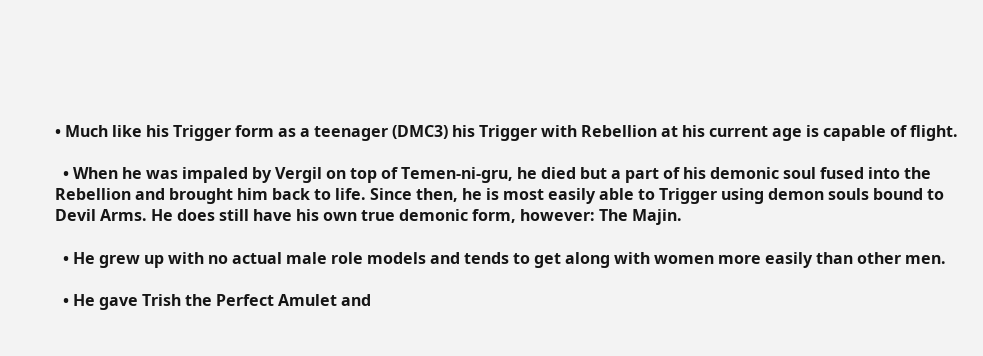• Much like his Trigger form as a teenager (DMC3) his Trigger with Rebellion at his current age is capable of flight.

  • When he was impaled by Vergil on top of Temen-ni-gru, he died but a part of his demonic soul fused into the Rebellion and brought him back to life. Since then, he is most easily able to Trigger using demon souls bound to Devil Arms. He does still have his own true demonic form, however: The Majin.

  • He grew up with no actual male role models and tends to get along with women more easily than other men.

  • He gave Trish the Perfect Amulet and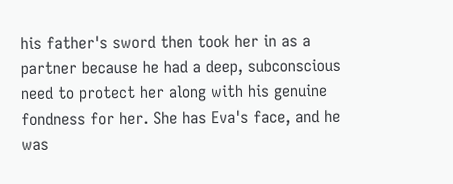his father's sword then took her in as a partner because he had a deep, subconscious need to protect her along with his genuine fondness for her. She has Eva's face, and he was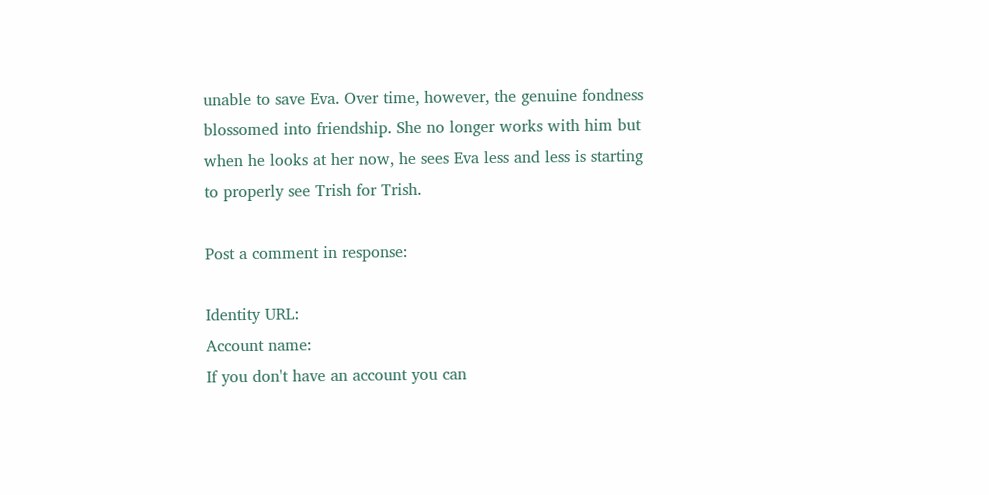unable to save Eva. Over time, however, the genuine fondness blossomed into friendship. She no longer works with him but when he looks at her now, he sees Eva less and less is starting to properly see Trish for Trish.

Post a comment in response:

Identity URL:
Account name:
If you don't have an account you can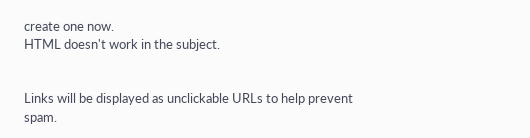create one now.
HTML doesn't work in the subject.


Links will be displayed as unclickable URLs to help prevent spam.